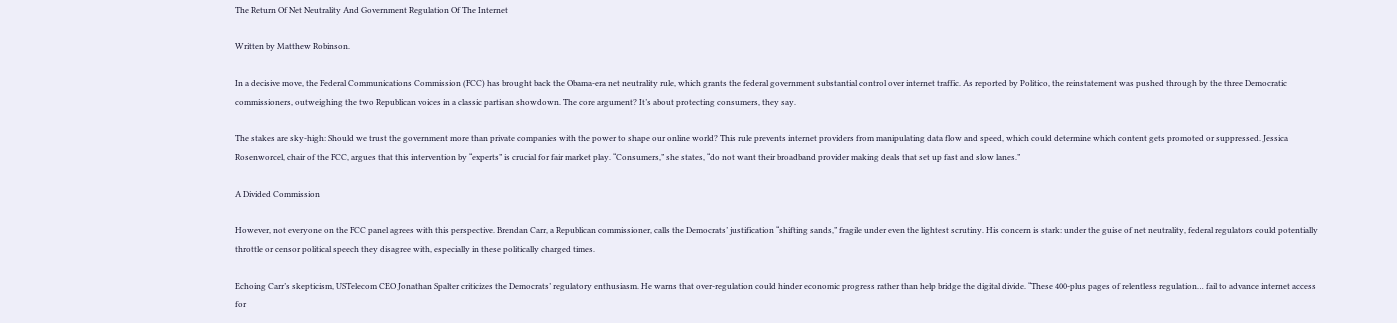The Return Of Net Neutrality And Government Regulation Of The Internet

Written by Matthew Robinson.

In a decisive move, the Federal Communications Commission (FCC) has brought back the Obama-era net neutrality rule, which grants the federal government substantial control over internet traffic. As reported by Politico, the reinstatement was pushed through by the three Democratic commissioners, outweighing the two Republican voices in a classic partisan showdown. The core argument? It’s about protecting consumers, they say.

The stakes are sky-high: Should we trust the government more than private companies with the power to shape our online world? This rule prevents internet providers from manipulating data flow and speed, which could determine which content gets promoted or suppressed. Jessica Rosenworcel, chair of the FCC, argues that this intervention by “experts” is crucial for fair market play. “Consumers,” she states, “do not want their broadband provider making deals that set up fast and slow lanes.”

A Divided Commission

However, not everyone on the FCC panel agrees with this perspective. Brendan Carr, a Republican commissioner, calls the Democrats’ justification “shifting sands,” fragile under even the lightest scrutiny. His concern is stark: under the guise of net neutrality, federal regulators could potentially throttle or censor political speech they disagree with, especially in these politically charged times.

Echoing Carr’s skepticism, USTelecom CEO Jonathan Spalter criticizes the Democrats’ regulatory enthusiasm. He warns that over-regulation could hinder economic progress rather than help bridge the digital divide. “These 400-plus pages of relentless regulation… fail to advance internet access for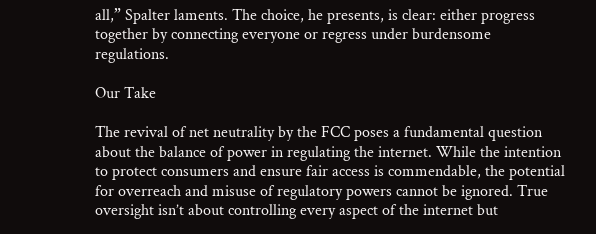all,” Spalter laments. The choice, he presents, is clear: either progress together by connecting everyone or regress under burdensome regulations.

Our Take

The revival of net neutrality by the FCC poses a fundamental question about the balance of power in regulating the internet. While the intention to protect consumers and ensure fair access is commendable, the potential for overreach and misuse of regulatory powers cannot be ignored. True oversight isn’t about controlling every aspect of the internet but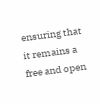ensuring that it remains a free and open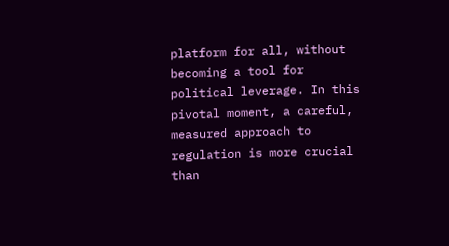platform for all, without becoming a tool for political leverage. In this pivotal moment, a careful, measured approach to regulation is more crucial than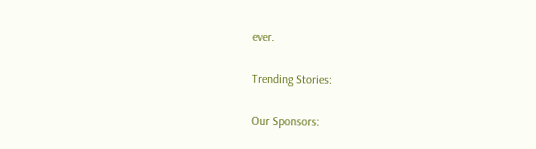ever.

Trending Stories:

Our Sponsors: